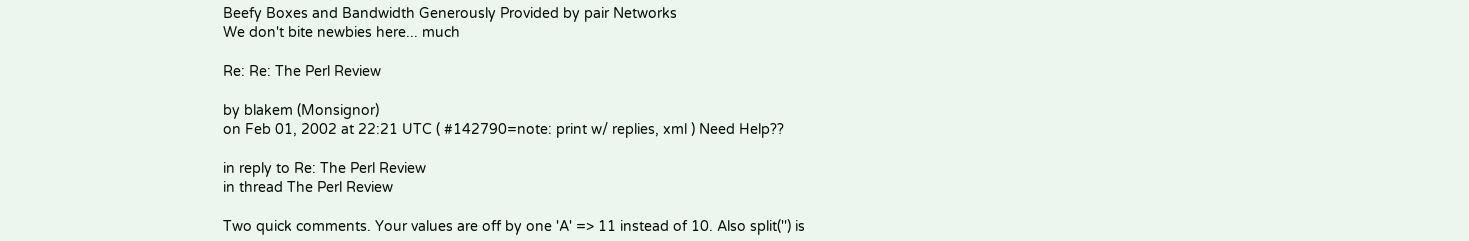Beefy Boxes and Bandwidth Generously Provided by pair Networks
We don't bite newbies here... much

Re: Re: The Perl Review

by blakem (Monsignor)
on Feb 01, 2002 at 22:21 UTC ( #142790=note: print w/ replies, xml ) Need Help??

in reply to Re: The Perl Review
in thread The Perl Review

Two quick comments. Your values are off by one 'A' => 11 instead of 10. Also split('') is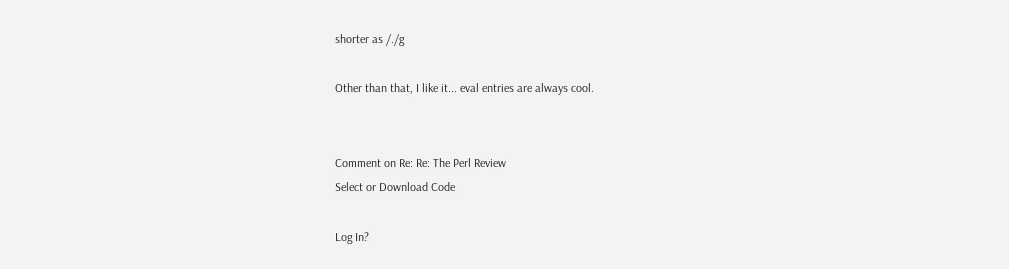shorter as /./g

Other than that, I like it... eval entries are always cool.


Comment on Re: Re: The Perl Review
Select or Download Code

Log In?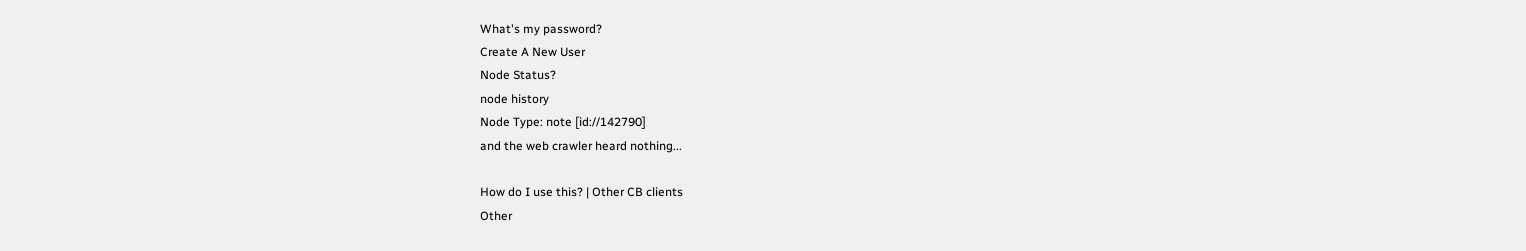What's my password?
Create A New User
Node Status?
node history
Node Type: note [id://142790]
and the web crawler heard nothing...

How do I use this? | Other CB clients
Other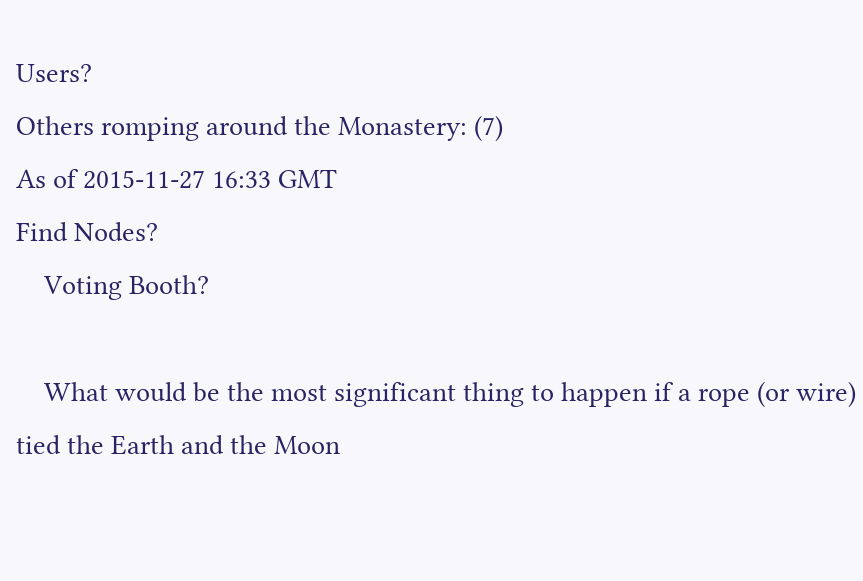Users?
Others romping around the Monastery: (7)
As of 2015-11-27 16:33 GMT
Find Nodes?
    Voting Booth?

    What would be the most significant thing to happen if a rope (or wire) tied the Earth and the Moon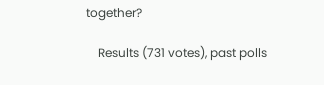together?

    Results (731 votes), past polls